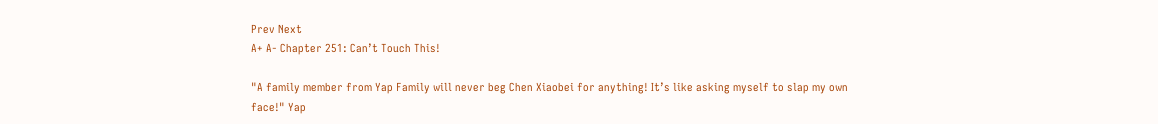Prev Next
A+ A- Chapter 251: Can’t Touch This!

"A family member from Yap Family will never beg Chen Xiaobei for anything! It’s like asking myself to slap my own face!" Yap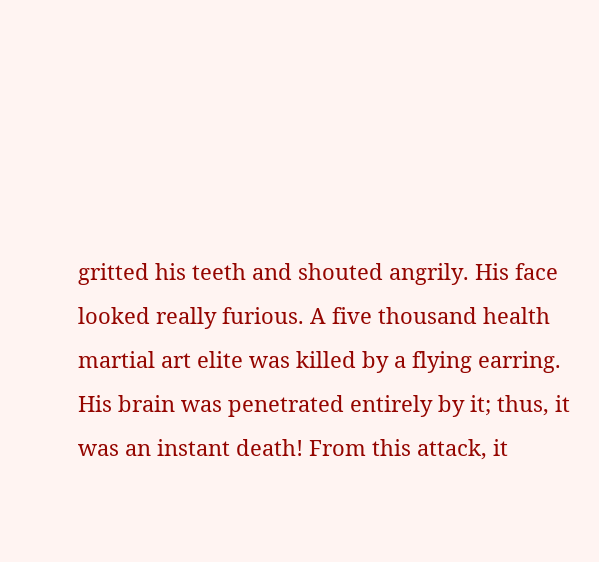gritted his teeth and shouted angrily. His face looked really furious. A five thousand health martial art elite was killed by a flying earring. His brain was penetrated entirely by it; thus, it was an instant death! From this attack, it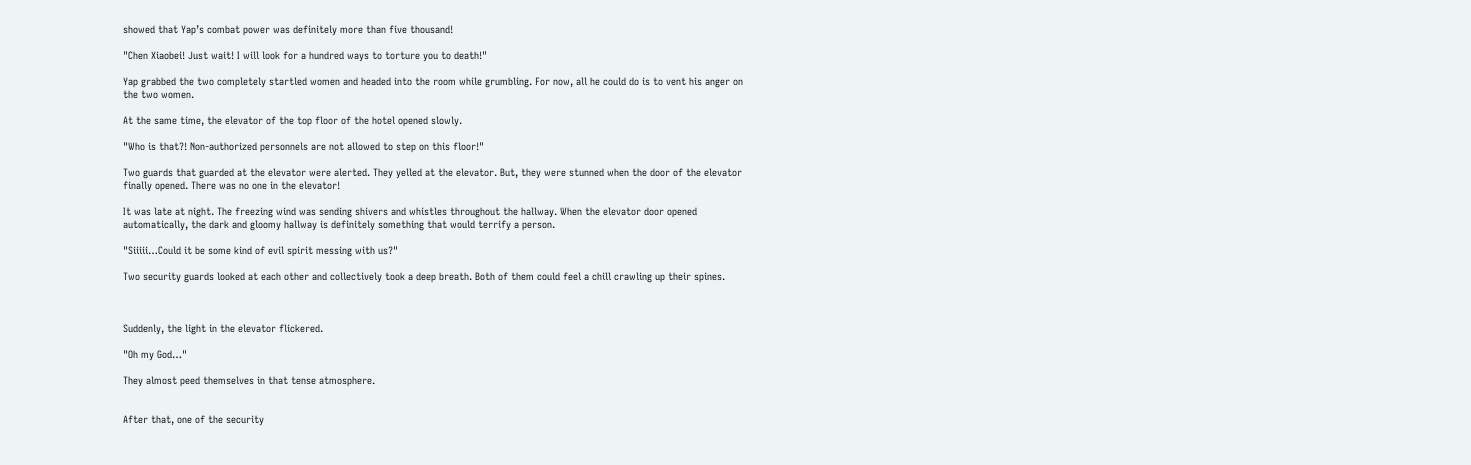showed that Yap’s combat power was definitely more than five thousand!

"Chen Xiaobei! Just wait! I will look for a hundred ways to torture you to death!"

Yap grabbed the two completely startled women and headed into the room while grumbling. For now, all he could do is to vent his anger on the two women.

At the same time, the elevator of the top floor of the hotel opened slowly.

"Who is that?! Non-authorized personnels are not allowed to step on this floor!"

Two guards that guarded at the elevator were alerted. They yelled at the elevator. But, they were stunned when the door of the elevator finally opened. There was no one in the elevator!

It was late at night. The freezing wind was sending shivers and whistles throughout the hallway. When the elevator door opened automatically, the dark and gloomy hallway is definitely something that would terrify a person.

"Siiiii…Could it be some kind of evil spirit messing with us?"

Two security guards looked at each other and collectively took a deep breath. Both of them could feel a chill crawling up their spines.



Suddenly, the light in the elevator flickered.

"Oh my God…"

They almost peed themselves in that tense atmosphere.


After that, one of the security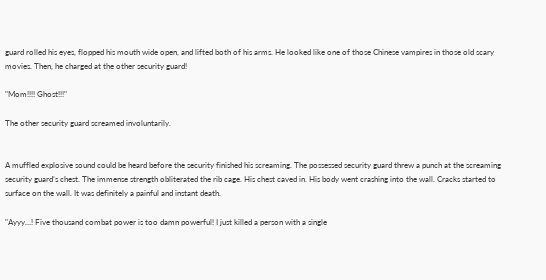guard rolled his eyes, flopped his mouth wide open, and lifted both of his arms. He looked like one of those Chinese vampires in those old scary movies. Then, he charged at the other security guard!

"Mom!!!! Ghost!!!"

The other security guard screamed involuntarily.


A muffled explosive sound could be heard before the security finished his screaming. The possessed security guard threw a punch at the screaming security guard’s chest. The immense strength obliterated the rib cage. His chest caved in. His body went crashing into the wall. Cracks started to surface on the wall. It was definitely a painful and instant death.

"Ayyy…! Five thousand combat power is too damn powerful! I just killed a person with a single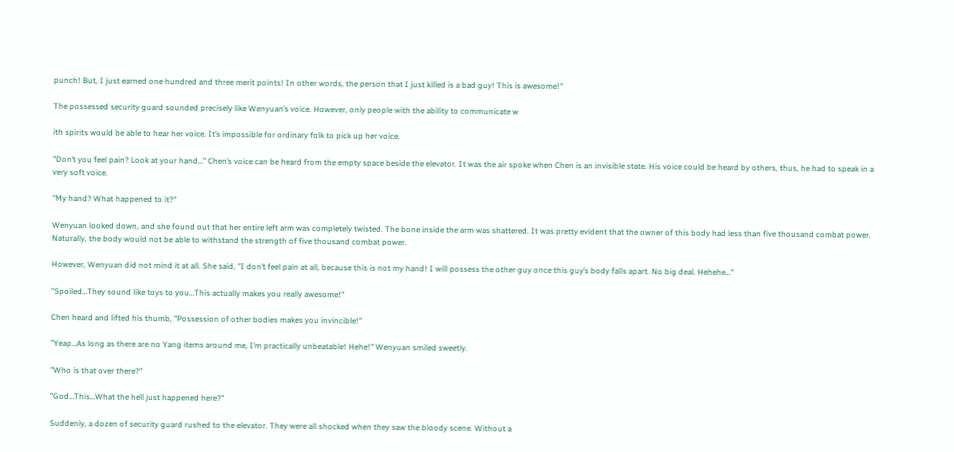punch! But, I just earned one hundred and three merit points! In other words, the person that I just killed is a bad guy! This is awesome!"

The possessed security guard sounded precisely like Wenyuan’s voice. However, only people with the ability to communicate w

ith spirits would be able to hear her voice. It’s impossible for ordinary folk to pick up her voice.

"Don’t you feel pain? Look at your hand…" Chen’s voice can be heard from the empty space beside the elevator. It was the air spoke when Chen is an invisible state. His voice could be heard by others, thus, he had to speak in a very soft voice.

"My hand? What happened to it?"

Wenyuan looked down, and she found out that her entire left arm was completely twisted. The bone inside the arm was shattered. It was pretty evident that the owner of this body had less than five thousand combat power. Naturally, the body would not be able to withstand the strength of five thousand combat power.

However, Wenyuan did not mind it at all. She said, "I don’t feel pain at all, because this is not my hand! I will possess the other guy once this guy’s body falls apart. No big deal. Hehehe…"

"Spoiled…They sound like toys to you…This actually makes you really awesome!"

Chen heard and lifted his thumb, "Possession of other bodies makes you invincible!"

"Yeap…As long as there are no Yang items around me, I’m practically unbeatable! Hehe!" Wenyuan smiled sweetly.

"Who is that over there?"

"God…This…What the hell just happened here?"

Suddenly, a dozen of security guard rushed to the elevator. They were all shocked when they saw the bloody scene. Without a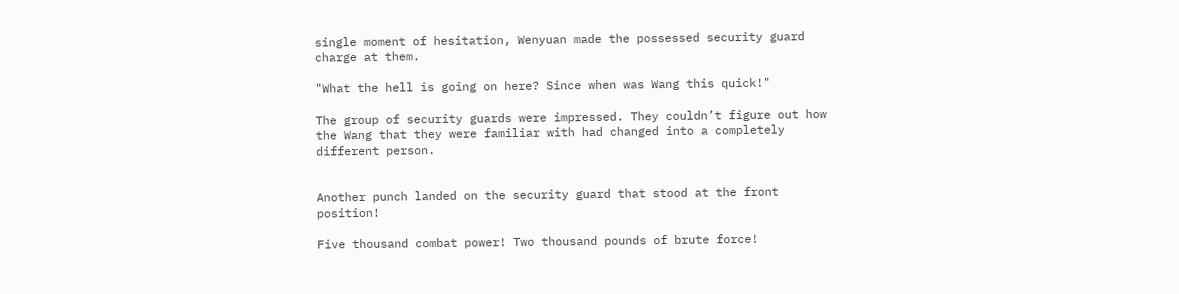single moment of hesitation, Wenyuan made the possessed security guard charge at them.

"What the hell is going on here? Since when was Wang this quick!"

The group of security guards were impressed. They couldn’t figure out how the Wang that they were familiar with had changed into a completely different person.


Another punch landed on the security guard that stood at the front position!

Five thousand combat power! Two thousand pounds of brute force!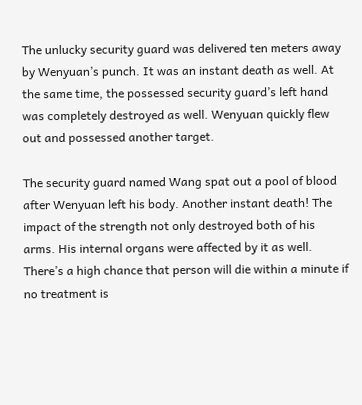The unlucky security guard was delivered ten meters away by Wenyuan’s punch. It was an instant death as well. At the same time, the possessed security guard’s left hand was completely destroyed as well. Wenyuan quickly flew out and possessed another target.

The security guard named Wang spat out a pool of blood after Wenyuan left his body. Another instant death! The impact of the strength not only destroyed both of his arms. His internal organs were affected by it as well. There’s a high chance that person will die within a minute if no treatment is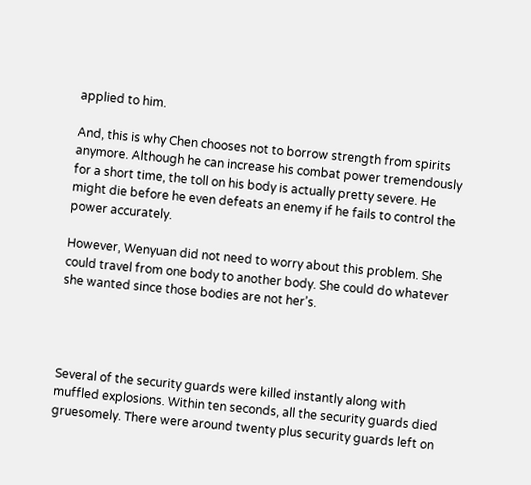applied to him.

And, this is why Chen chooses not to borrow strength from spirits anymore. Although he can increase his combat power tremendously for a short time, the toll on his body is actually pretty severe. He might die before he even defeats an enemy if he fails to control the power accurately.

However, Wenyuan did not need to worry about this problem. She could travel from one body to another body. She could do whatever she wanted since those bodies are not her’s.




Several of the security guards were killed instantly along with muffled explosions. Within ten seconds, all the security guards died gruesomely. There were around twenty plus security guards left on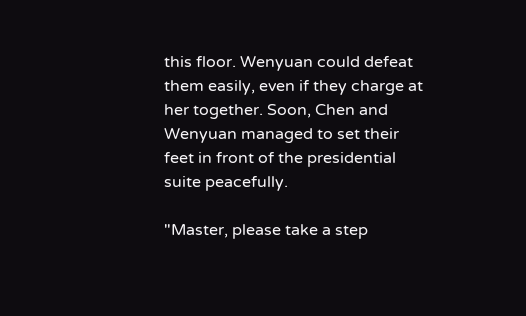this floor. Wenyuan could defeat them easily, even if they charge at her together. Soon, Chen and Wenyuan managed to set their feet in front of the presidential suite peacefully.

"Master, please take a step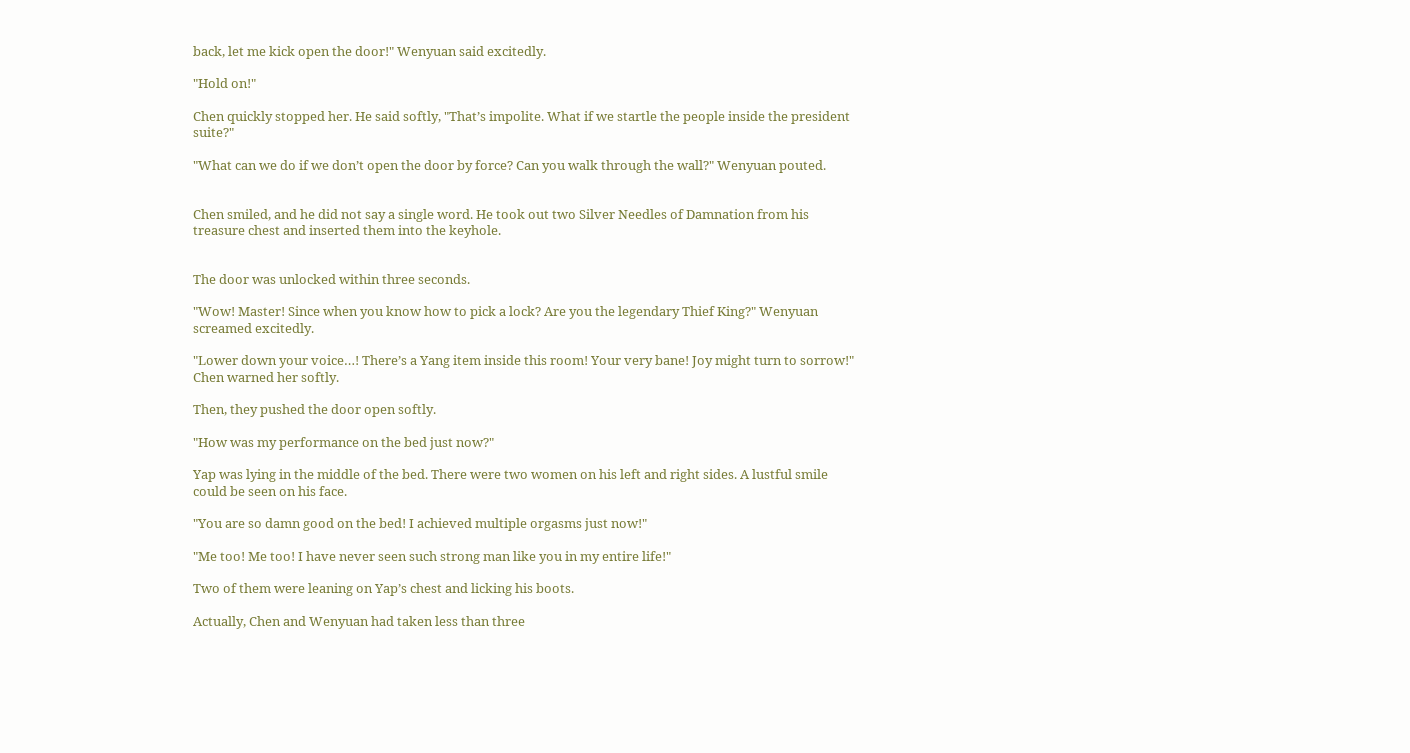back, let me kick open the door!" Wenyuan said excitedly.

"Hold on!"

Chen quickly stopped her. He said softly, "That’s impolite. What if we startle the people inside the president suite?"

"What can we do if we don’t open the door by force? Can you walk through the wall?" Wenyuan pouted.


Chen smiled, and he did not say a single word. He took out two Silver Needles of Damnation from his treasure chest and inserted them into the keyhole.


The door was unlocked within three seconds.

"Wow! Master! Since when you know how to pick a lock? Are you the legendary Thief King?" Wenyuan screamed excitedly.

"Lower down your voice…! There’s a Yang item inside this room! Your very bane! Joy might turn to sorrow!" Chen warned her softly.

Then, they pushed the door open softly.

"How was my performance on the bed just now?"

Yap was lying in the middle of the bed. There were two women on his left and right sides. A lustful smile could be seen on his face.

"You are so damn good on the bed! I achieved multiple orgasms just now!"

"Me too! Me too! I have never seen such strong man like you in my entire life!"

Two of them were leaning on Yap’s chest and licking his boots.

Actually, Chen and Wenyuan had taken less than three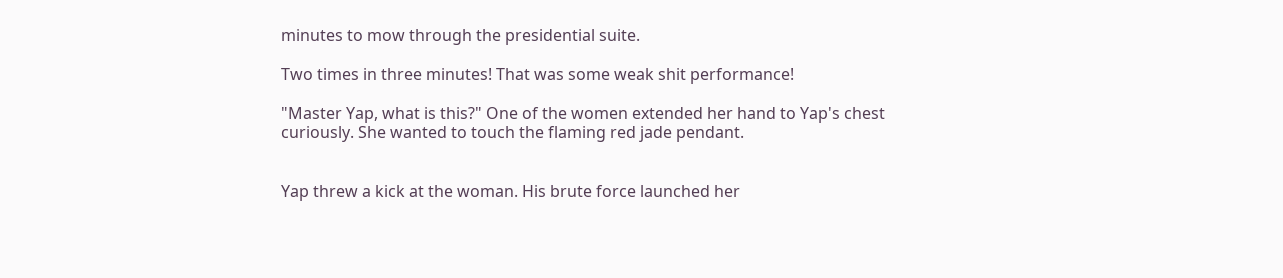minutes to mow through the presidential suite.

Two times in three minutes! That was some weak shit performance!

"Master Yap, what is this?" One of the women extended her hand to Yap's chest curiously. She wanted to touch the flaming red jade pendant.


Yap threw a kick at the woman. His brute force launched her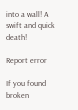into a wall! A swift and quick death!

Report error

If you found broken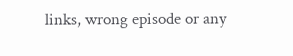links, wrong episode or any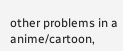other problems in a anime/cartoon,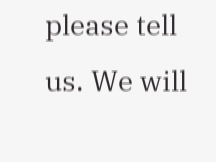please tell us. We will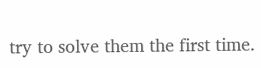try to solve them the first time.